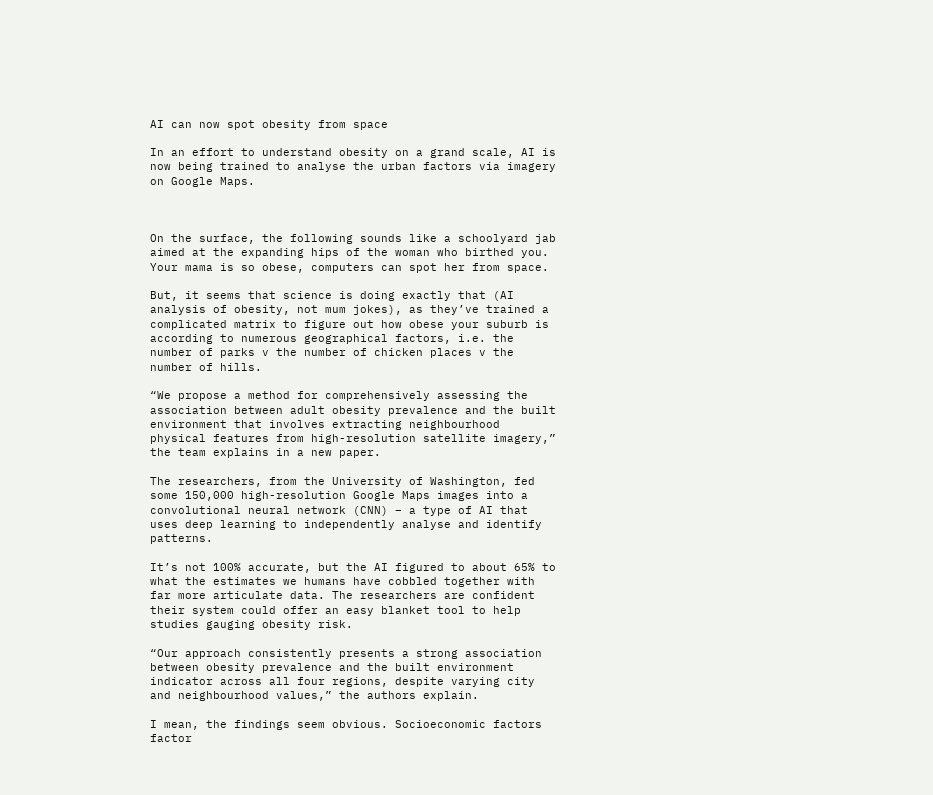AI can now spot obesity from space

In an effort to understand obesity on a grand scale, AI is now being trained to analyse the urban factors via imagery on Google Maps.



On the surface, the following sounds like a schoolyard jab aimed at the expanding hips of the woman who birthed you. Your mama is so obese, computers can spot her from space.

But, it seems that science is doing exactly that (AI analysis of obesity, not mum jokes), as they’ve trained a complicated matrix to figure out how obese your suburb is according to numerous geographical factors, i.e. the number of parks v the number of chicken places v the number of hills.

“We propose a method for comprehensively assessing the association between adult obesity prevalence and the built environment that involves extracting neighbourhood physical features from high-resolution satellite imagery,” the team explains in a new paper.

The researchers, from the University of Washington, fed some 150,000 high-resolution Google Maps images into a convolutional neural network (CNN) – a type of AI that uses deep learning to independently analyse and identify patterns.

It’s not 100% accurate, but the AI figured to about 65% to what the estimates we humans have cobbled together with far more articulate data. The researchers are confident their system could offer an easy blanket tool to help studies gauging obesity risk.

“Our approach consistently presents a strong association between obesity prevalence and the built environment indicator across all four regions, despite varying city and neighbourhood values,” the authors explain.

I mean, the findings seem obvious. Socioeconomic factors factor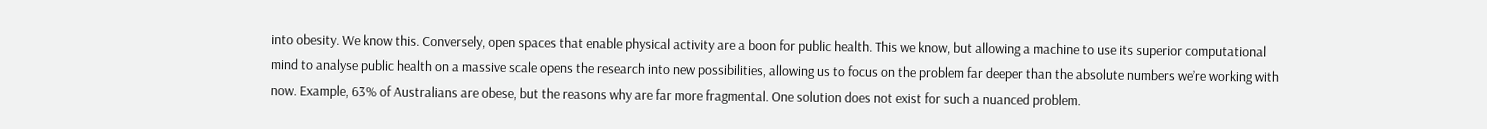into obesity. We know this. Conversely, open spaces that enable physical activity are a boon for public health. This we know, but allowing a machine to use its superior computational mind to analyse public health on a massive scale opens the research into new possibilities, allowing us to focus on the problem far deeper than the absolute numbers we’re working with now. Example, 63% of Australians are obese, but the reasons why are far more fragmental. One solution does not exist for such a nuanced problem.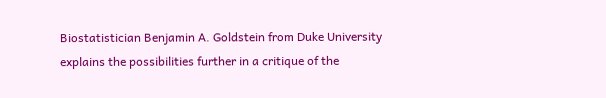Biostatistician Benjamin A. Goldstein from Duke University explains the possibilities further in a critique of the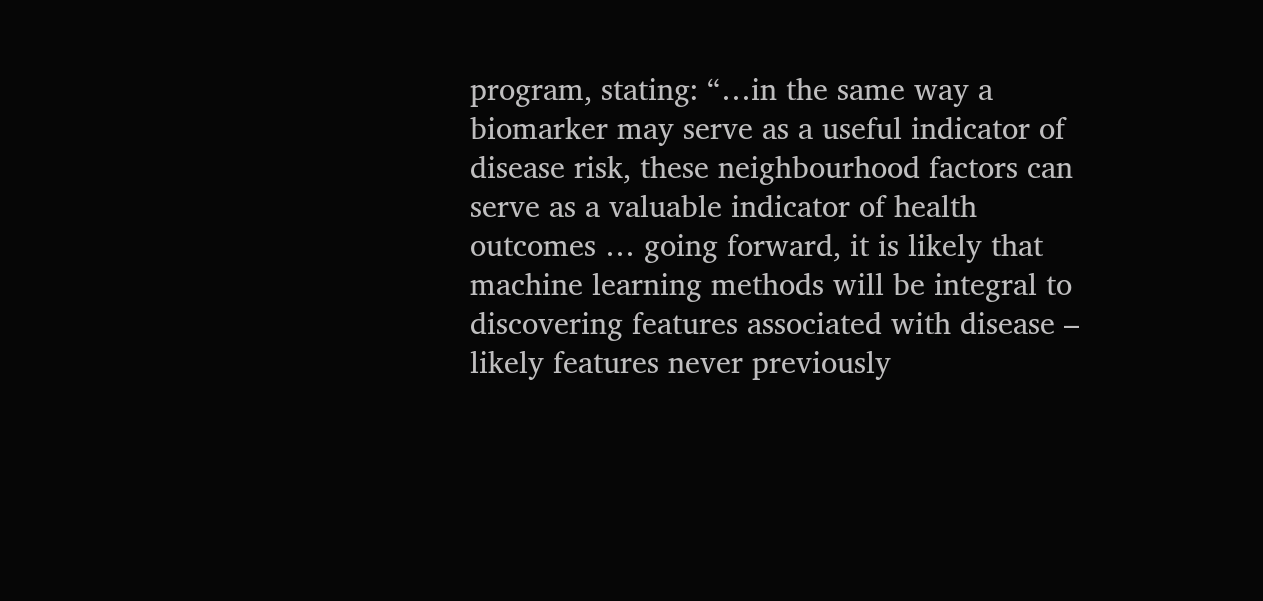program, stating: “…in the same way a biomarker may serve as a useful indicator of disease risk, these neighbourhood factors can serve as a valuable indicator of health outcomes … going forward, it is likely that machine learning methods will be integral to discovering features associated with disease – likely features never previously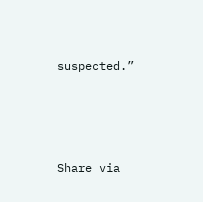suspected.”




Share via